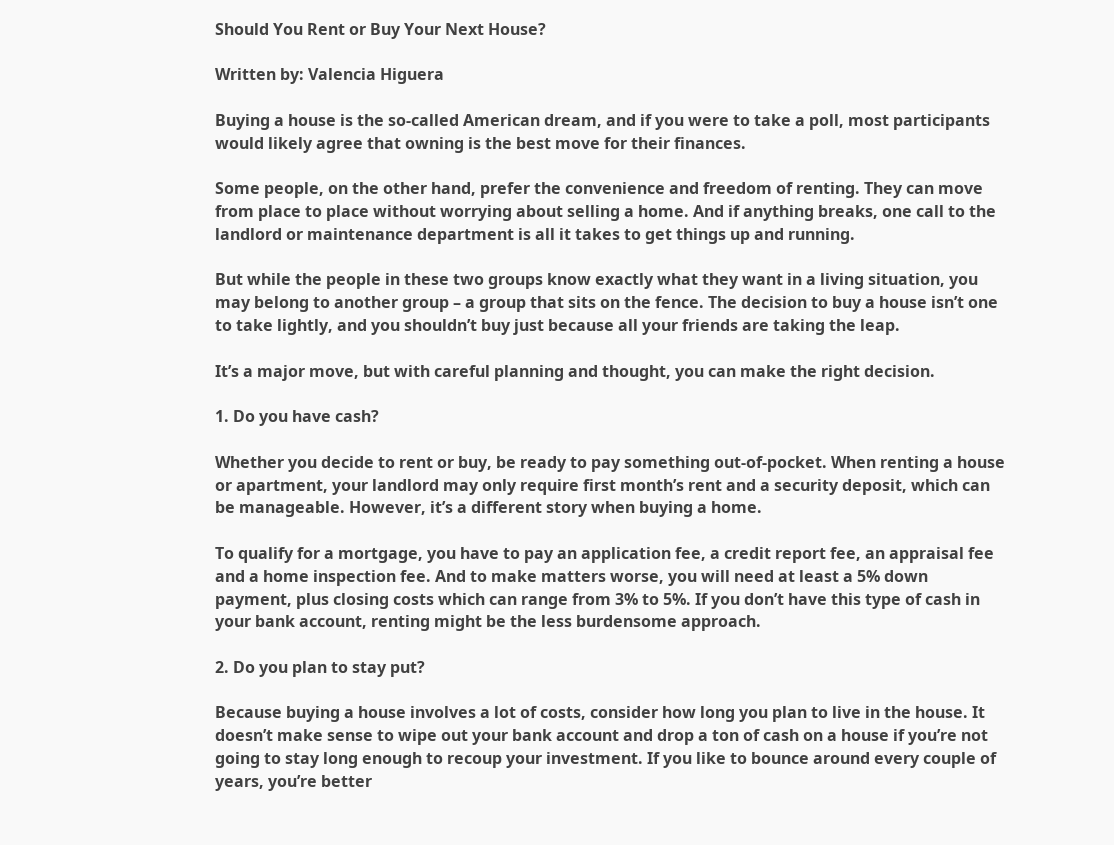Should You Rent or Buy Your Next House?

Written by: Valencia Higuera

Buying a house is the so-called American dream, and if you were to take a poll, most participants would likely agree that owning is the best move for their finances.

Some people, on the other hand, prefer the convenience and freedom of renting. They can move from place to place without worrying about selling a home. And if anything breaks, one call to the landlord or maintenance department is all it takes to get things up and running.

But while the people in these two groups know exactly what they want in a living situation, you may belong to another group – a group that sits on the fence. The decision to buy a house isn’t one to take lightly, and you shouldn’t buy just because all your friends are taking the leap.

It’s a major move, but with careful planning and thought, you can make the right decision.

1. Do you have cash?

Whether you decide to rent or buy, be ready to pay something out-of-pocket. When renting a house or apartment, your landlord may only require first month’s rent and a security deposit, which can be manageable. However, it’s a different story when buying a home.

To qualify for a mortgage, you have to pay an application fee, a credit report fee, an appraisal fee and a home inspection fee. And to make matters worse, you will need at least a 5% down payment, plus closing costs which can range from 3% to 5%. If you don’t have this type of cash in your bank account, renting might be the less burdensome approach.

2. Do you plan to stay put?

Because buying a house involves a lot of costs, consider how long you plan to live in the house. It doesn’t make sense to wipe out your bank account and drop a ton of cash on a house if you’re not going to stay long enough to recoup your investment. If you like to bounce around every couple of years, you’re better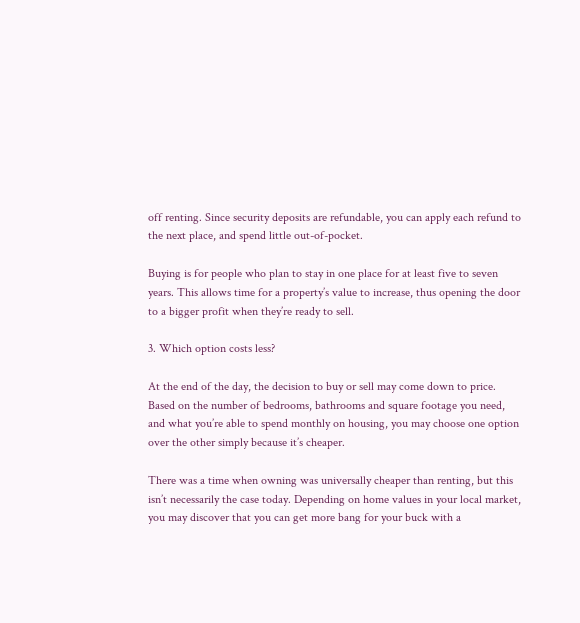off renting. Since security deposits are refundable, you can apply each refund to the next place, and spend little out-of-pocket.

Buying is for people who plan to stay in one place for at least five to seven years. This allows time for a property’s value to increase, thus opening the door to a bigger profit when they’re ready to sell.

3. Which option costs less?

At the end of the day, the decision to buy or sell may come down to price. Based on the number of bedrooms, bathrooms and square footage you need, and what you’re able to spend monthly on housing, you may choose one option over the other simply because it’s cheaper.

There was a time when owning was universally cheaper than renting, but this isn’t necessarily the case today. Depending on home values in your local market, you may discover that you can get more bang for your buck with a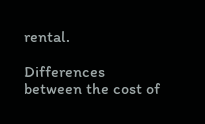rental.

Differences between the cost of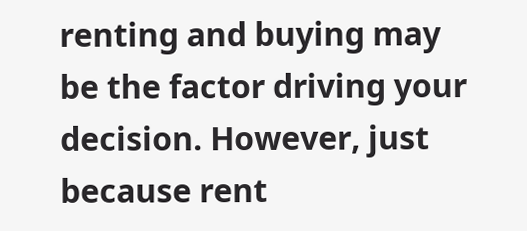renting and buying may be the factor driving your decision. However, just because rent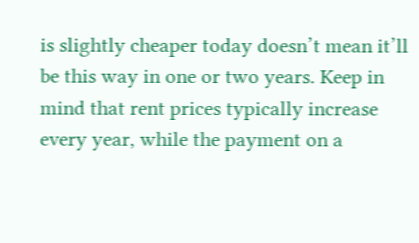is slightly cheaper today doesn’t mean it’ll be this way in one or two years. Keep in mind that rent prices typically increase every year, while the payment on a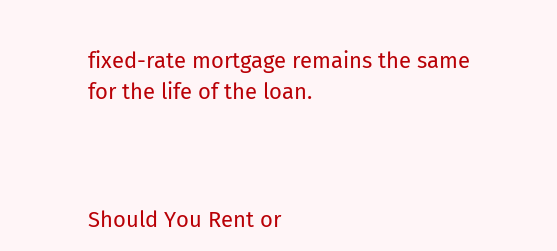fixed-rate mortgage remains the same for the life of the loan.



Should You Rent or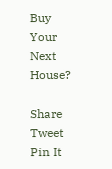Buy Your Next House?

Share Tweet Pin It